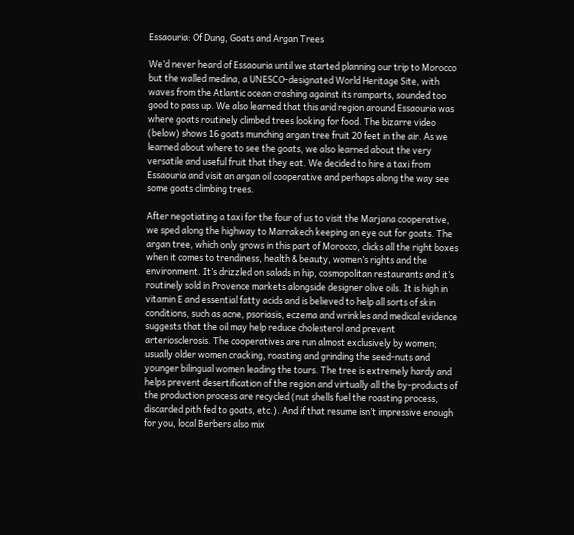Essaouria: Of Dung, Goats and Argan Trees

We’d never heard of Essaouria until we started planning our trip to Morocco but the walled medina, a UNESCO-designated World Heritage Site, with waves from the Atlantic ocean crashing against its ramparts, sounded too good to pass up. We also learned that this arid region around Essaouria was where goats routinely climbed trees looking for food. The bizarre video (below) shows 16 goats munching argan tree fruit 20 feet in the air. As we learned about where to see the goats, we also learned about the very versatile and useful fruit that they eat. We decided to hire a taxi from Essaouria and visit an argan oil cooperative and perhaps along the way see some goats climbing trees.

After negotiating a taxi for the four of us to visit the Marjana cooperative, we sped along the highway to Marrakech keeping an eye out for goats. The argan tree, which only grows in this part of Morocco, clicks all the right boxes when it comes to trendiness, health & beauty, women’s rights and the environment. It’s drizzled on salads in hip, cosmopolitan restaurants and it’s routinely sold in Provence markets alongside designer olive oils. It is high in vitamin E and essential fatty acids and is believed to help all sorts of skin conditions, such as acne, psoriasis, eczema and wrinkles and medical evidence suggests that the oil may help reduce cholesterol and prevent arteriosclerosis. The cooperatives are run almost exclusively by women; usually older women cracking, roasting and grinding the seed-nuts and younger bilingual women leading the tours. The tree is extremely hardy and helps prevent desertification of the region and virtually all the by-products of the production process are recycled (nut shells fuel the roasting process, discarded pith fed to goats, etc.). And if that resume isn’t impressive enough for you, local Berbers also mix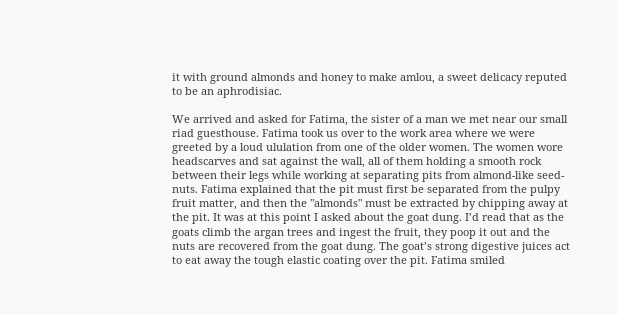it with ground almonds and honey to make amlou, a sweet delicacy reputed to be an aphrodisiac.

We arrived and asked for Fatima, the sister of a man we met near our small riad guesthouse. Fatima took us over to the work area where we were greeted by a loud ululation from one of the older women. The women wore headscarves and sat against the wall, all of them holding a smooth rock between their legs while working at separating pits from almond-like seed-nuts. Fatima explained that the pit must first be separated from the pulpy fruit matter, and then the "almonds" must be extracted by chipping away at the pit. It was at this point I asked about the goat dung. I’d read that as the goats climb the argan trees and ingest the fruit, they poop it out and the nuts are recovered from the goat dung. The goat’s strong digestive juices act to eat away the tough elastic coating over the pit. Fatima smiled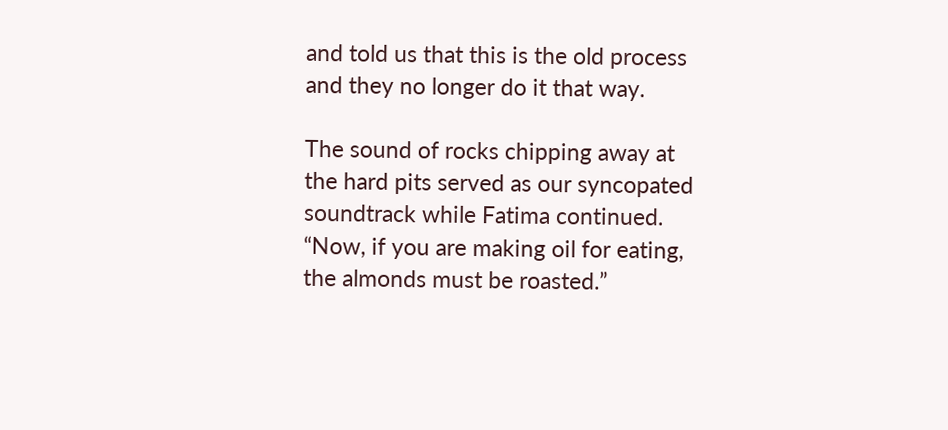and told us that this is the old process and they no longer do it that way.

The sound of rocks chipping away at the hard pits served as our syncopated soundtrack while Fatima continued. “Now, if you are making oil for eating, the almonds must be roasted.”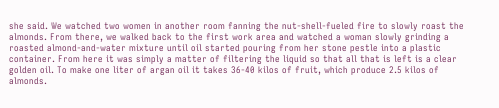she said. We watched two women in another room fanning the nut-shell-fueled fire to slowly roast the almonds. From there, we walked back to the first work area and watched a woman slowly grinding a roasted almond-and-water mixture until oil started pouring from her stone pestle into a plastic container. From here it was simply a matter of filtering the liquid so that all that is left is a clear golden oil. To make one liter of argan oil it takes 36-40 kilos of fruit, which produce 2.5 kilos of almonds.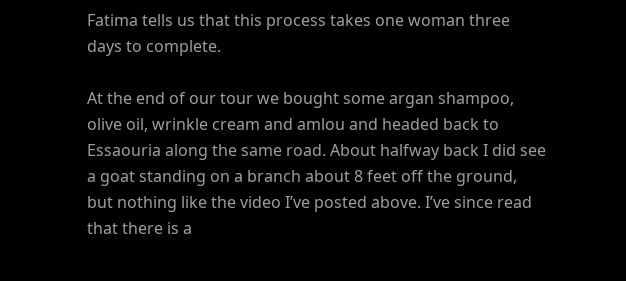Fatima tells us that this process takes one woman three days to complete.

At the end of our tour we bought some argan shampoo, olive oil, wrinkle cream and amlou and headed back to Essaouria along the same road. About halfway back I did see a goat standing on a branch about 8 feet off the ground, but nothing like the video I’ve posted above. I’ve since read that there is a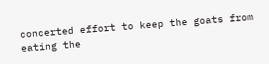concerted effort to keep the goats from eating the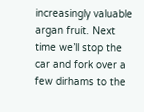increasingly valuable argan fruit. Next time we’ll stop the car and fork over a few dirhams to the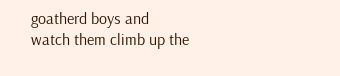goatherd boys and watch them climb up the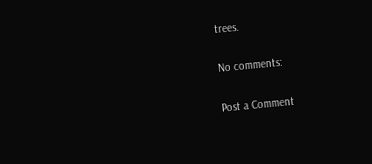trees.

No comments:

Post a Comment